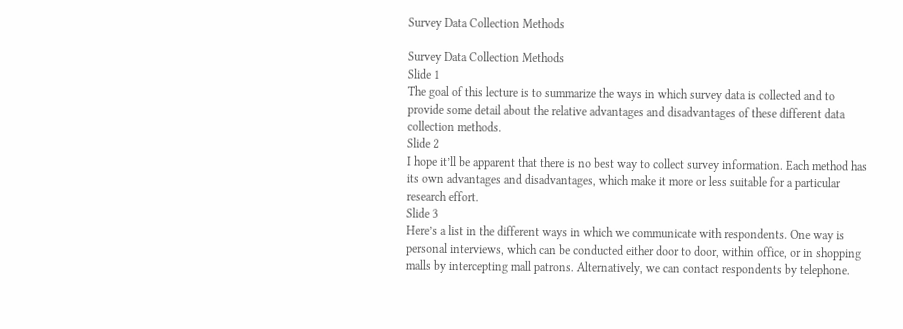Survey Data Collection Methods

Survey Data Collection Methods
Slide 1
The goal of this lecture is to summarize the ways in which survey data is collected and to
provide some detail about the relative advantages and disadvantages of these different data
collection methods.
Slide 2
I hope it’ll be apparent that there is no best way to collect survey information. Each method has
its own advantages and disadvantages, which make it more or less suitable for a particular
research effort.
Slide 3
Here’s a list in the different ways in which we communicate with respondents. One way is
personal interviews, which can be conducted either door to door, within office, or in shopping
malls by intercepting mall patrons. Alternatively, we can contact respondents by telephone.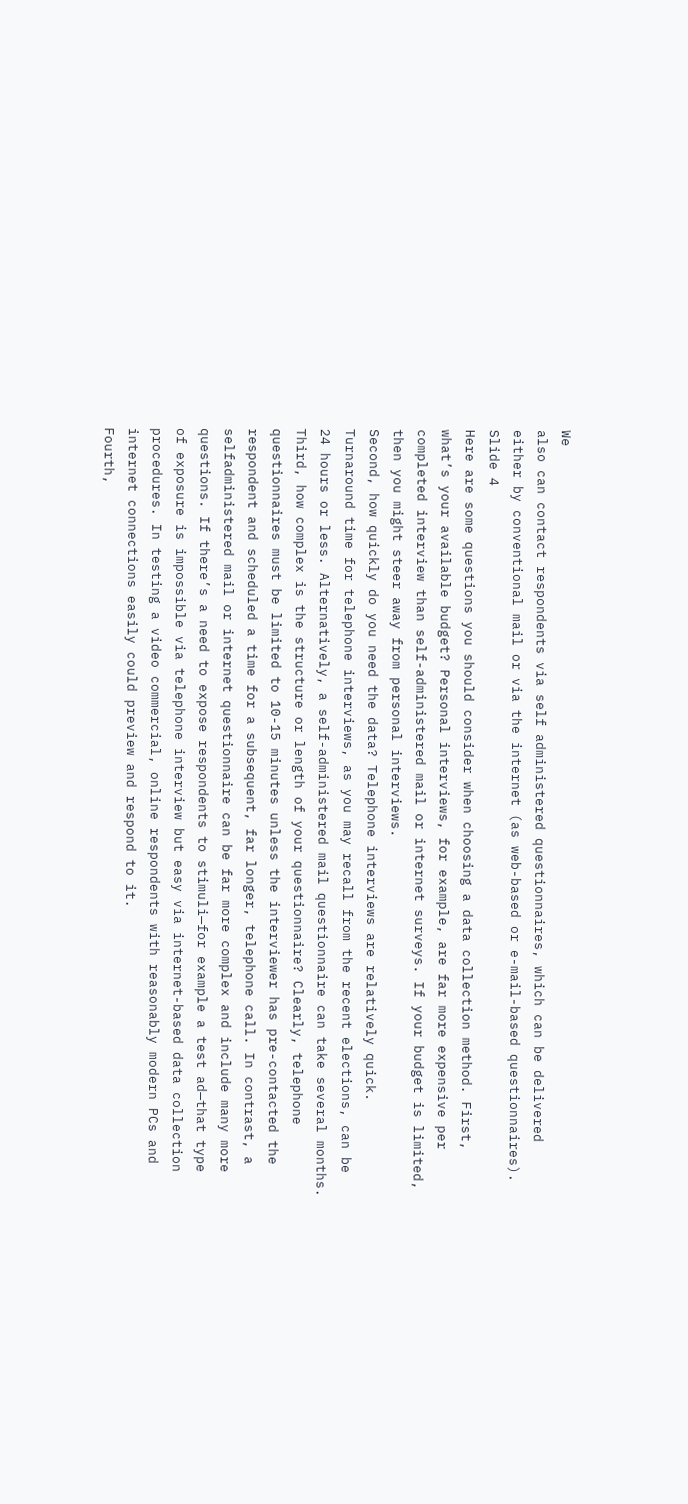We
also can contact respondents via self administered questionnaires, which can be delivered
either by conventional mail or via the internet (as web-based or e-mail-based questionnaires).
Slide 4
Here are some questions you should consider when choosing a data collection method. First,
what’s your available budget? Personal interviews, for example, are far more expensive per
completed interview than self-administered mail or internet surveys. If your budget is limited,
then you might steer away from personal interviews.
Second, how quickly do you need the data? Telephone interviews are relatively quick.
Turnaround time for telephone interviews, as you may recall from the recent elections, can be
24 hours or less. Alternatively, a self-administered mail questionnaire can take several months.
Third, how complex is the structure or length of your questionnaire? Clearly, telephone
questionnaires must be limited to 10-15 minutes unless the interviewer has pre-contacted the
respondent and scheduled a time for a subsequent, far longer, telephone call. In contrast, a selfadministered mail or internet questionnaire can be far more complex and include many more
questions. If there’s a need to expose respondents to stimuli—for example a test ad—that type
of exposure is impossible via telephone interview but easy via internet-based data collection
procedures. In testing a video commercial, online respondents with reasonably modern PCs and
internet connections easily could preview and respond to it.
Fourth,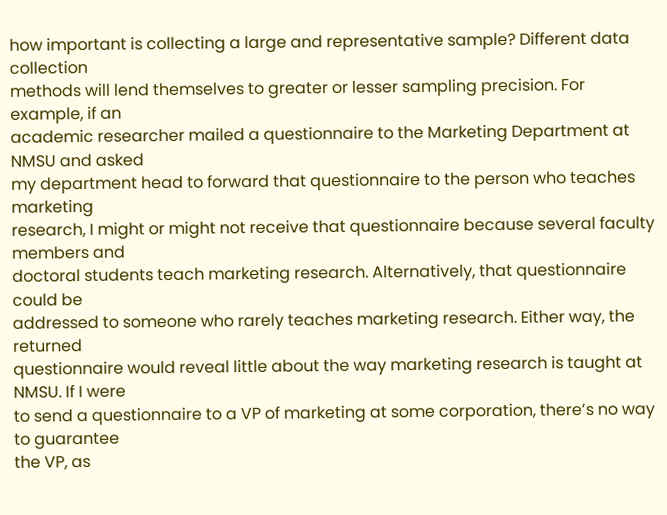how important is collecting a large and representative sample? Different data collection
methods will lend themselves to greater or lesser sampling precision. For example, if an
academic researcher mailed a questionnaire to the Marketing Department at NMSU and asked
my department head to forward that questionnaire to the person who teaches marketing
research, I might or might not receive that questionnaire because several faculty members and
doctoral students teach marketing research. Alternatively, that questionnaire could be
addressed to someone who rarely teaches marketing research. Either way, the returned
questionnaire would reveal little about the way marketing research is taught at NMSU. If I were
to send a questionnaire to a VP of marketing at some corporation, there’s no way to guarantee
the VP, as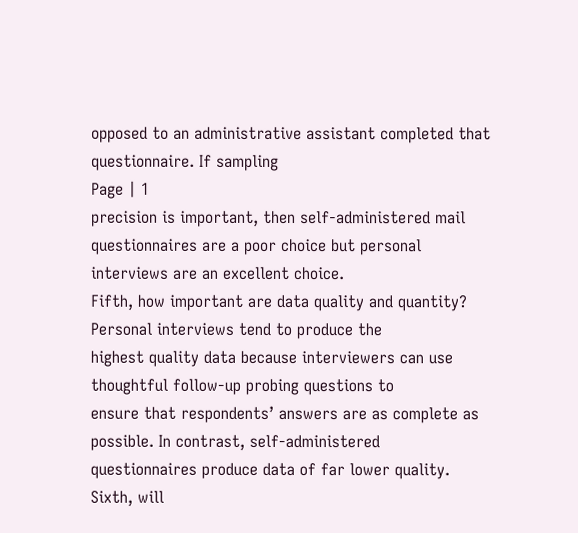opposed to an administrative assistant completed that questionnaire. If sampling
Page | 1
precision is important, then self-administered mail questionnaires are a poor choice but personal
interviews are an excellent choice.
Fifth, how important are data quality and quantity? Personal interviews tend to produce the
highest quality data because interviewers can use thoughtful follow-up probing questions to
ensure that respondents’ answers are as complete as possible. In contrast, self-administered
questionnaires produce data of far lower quality.
Sixth, will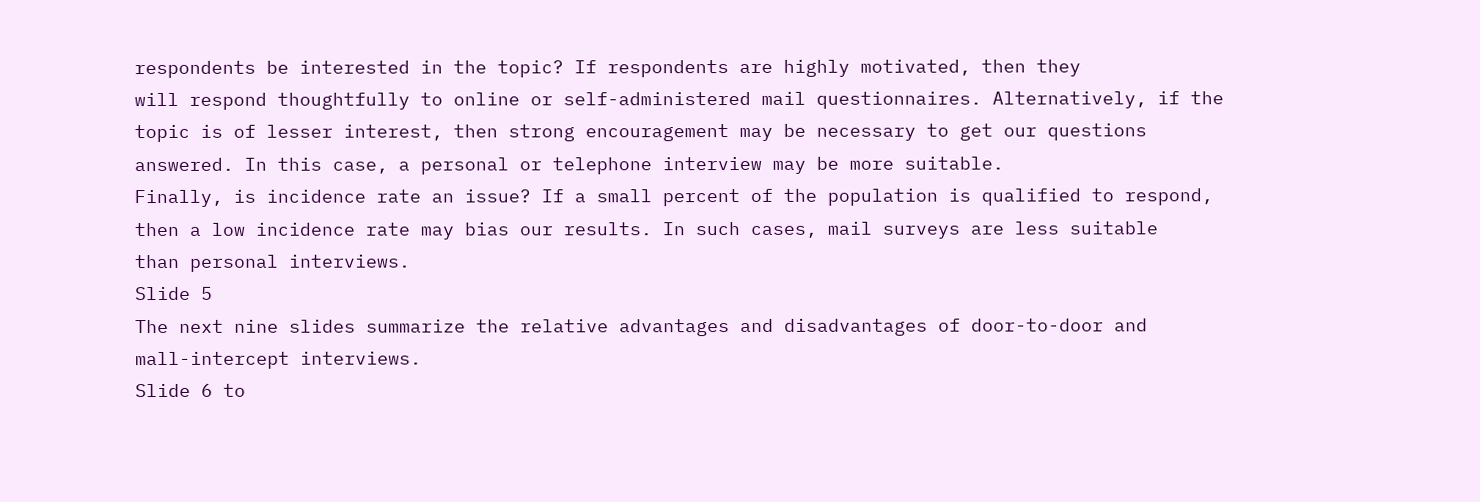respondents be interested in the topic? If respondents are highly motivated, then they
will respond thoughtfully to online or self-administered mail questionnaires. Alternatively, if the
topic is of lesser interest, then strong encouragement may be necessary to get our questions
answered. In this case, a personal or telephone interview may be more suitable.
Finally, is incidence rate an issue? If a small percent of the population is qualified to respond,
then a low incidence rate may bias our results. In such cases, mail surveys are less suitable
than personal interviews.
Slide 5
The next nine slides summarize the relative advantages and disadvantages of door-to-door and
mall-intercept interviews.
Slide 6 to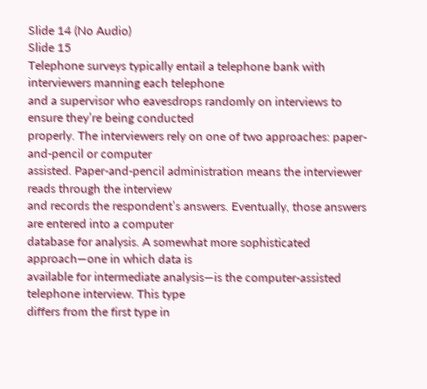Slide 14 (No Audio)
Slide 15
Telephone surveys typically entail a telephone bank with interviewers manning each telephone
and a supervisor who eavesdrops randomly on interviews to ensure they’re being conducted
properly. The interviewers rely on one of two approaches: paper-and-pencil or computer
assisted. Paper-and-pencil administration means the interviewer reads through the interview
and records the respondent’s answers. Eventually, those answers are entered into a computer
database for analysis. A somewhat more sophisticated approach—one in which data is
available for intermediate analysis—is the computer-assisted telephone interview. This type
differs from the first type in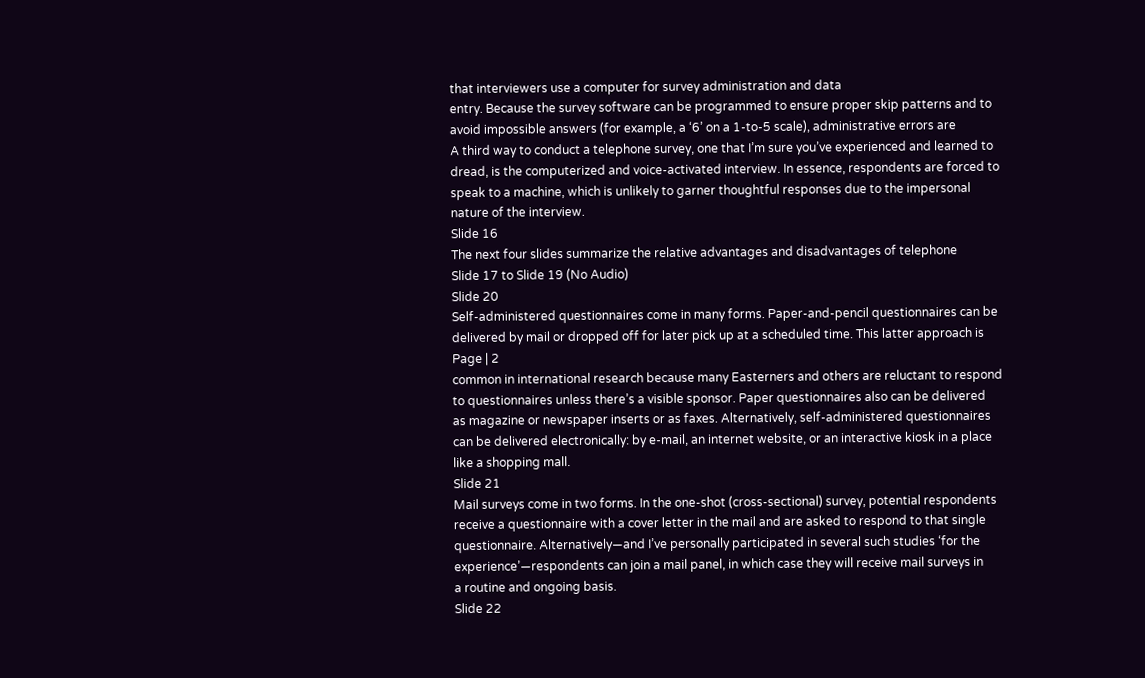that interviewers use a computer for survey administration and data
entry. Because the survey software can be programmed to ensure proper skip patterns and to
avoid impossible answers (for example, a ‘6’ on a 1-to-5 scale), administrative errors are
A third way to conduct a telephone survey, one that I’m sure you’ve experienced and learned to
dread, is the computerized and voice-activated interview. In essence, respondents are forced to
speak to a machine, which is unlikely to garner thoughtful responses due to the impersonal
nature of the interview.
Slide 16
The next four slides summarize the relative advantages and disadvantages of telephone
Slide 17 to Slide 19 (No Audio)
Slide 20
Self-administered questionnaires come in many forms. Paper-and-pencil questionnaires can be
delivered by mail or dropped off for later pick up at a scheduled time. This latter approach is
Page | 2
common in international research because many Easterners and others are reluctant to respond
to questionnaires unless there’s a visible sponsor. Paper questionnaires also can be delivered
as magazine or newspaper inserts or as faxes. Alternatively, self-administered questionnaires
can be delivered electronically: by e-mail, an internet website, or an interactive kiosk in a place
like a shopping mall.
Slide 21
Mail surveys come in two forms. In the one-shot (cross-sectional) survey, potential respondents
receive a questionnaire with a cover letter in the mail and are asked to respond to that single
questionnaire. Alternatively—and I’ve personally participated in several such studies ‘for the
experience’—respondents can join a mail panel, in which case they will receive mail surveys in
a routine and ongoing basis.
Slide 22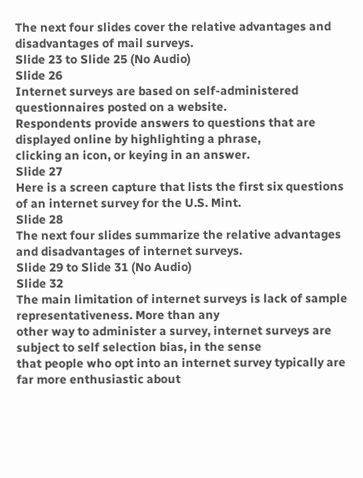The next four slides cover the relative advantages and disadvantages of mail surveys.
Slide 23 to Slide 25 (No Audio)
Slide 26
Internet surveys are based on self-administered questionnaires posted on a website.
Respondents provide answers to questions that are displayed online by highlighting a phrase,
clicking an icon, or keying in an answer.
Slide 27
Here is a screen capture that lists the first six questions of an internet survey for the U.S. Mint.
Slide 28
The next four slides summarize the relative advantages and disadvantages of internet surveys.
Slide 29 to Slide 31 (No Audio)
Slide 32
The main limitation of internet surveys is lack of sample representativeness. More than any
other way to administer a survey, internet surveys are subject to self selection bias, in the sense
that people who opt into an internet survey typically are far more enthusiastic about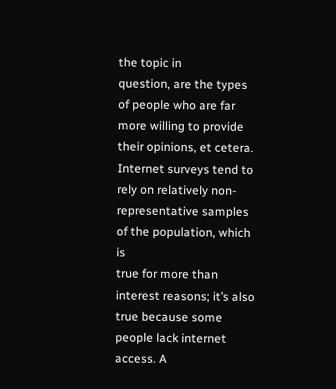the topic in
question, are the types of people who are far more willing to provide their opinions, et cetera.
Internet surveys tend to rely on relatively non-representative samples of the population, which is
true for more than interest reasons; it’s also true because some people lack internet access. A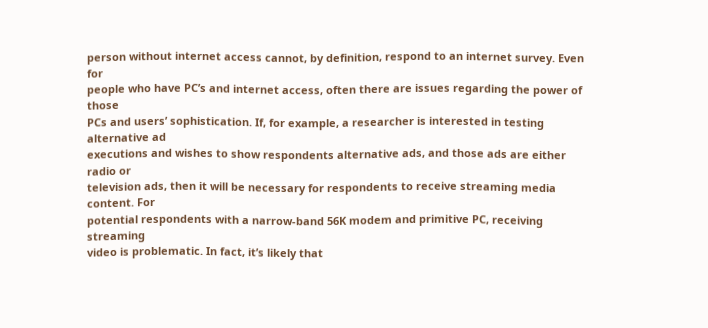person without internet access cannot, by definition, respond to an internet survey. Even for
people who have PC’s and internet access, often there are issues regarding the power of those
PCs and users’ sophistication. If, for example, a researcher is interested in testing alternative ad
executions and wishes to show respondents alternative ads, and those ads are either radio or
television ads, then it will be necessary for respondents to receive streaming media content. For
potential respondents with a narrow-band 56K modem and primitive PC, receiving streaming
video is problematic. In fact, it’s likely that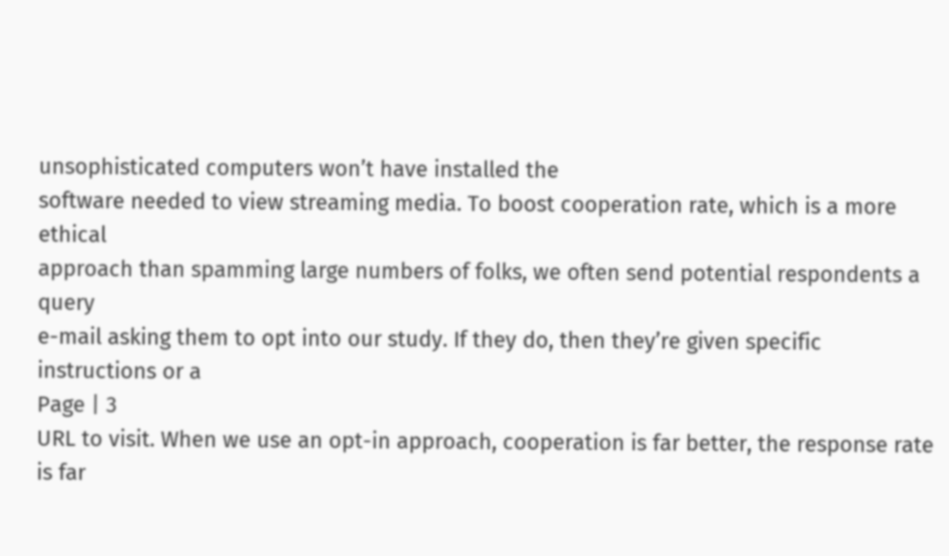unsophisticated computers won’t have installed the
software needed to view streaming media. To boost cooperation rate, which is a more ethical
approach than spamming large numbers of folks, we often send potential respondents a query
e-mail asking them to opt into our study. If they do, then they’re given specific instructions or a
Page | 3
URL to visit. When we use an opt-in approach, cooperation is far better, the response rate is far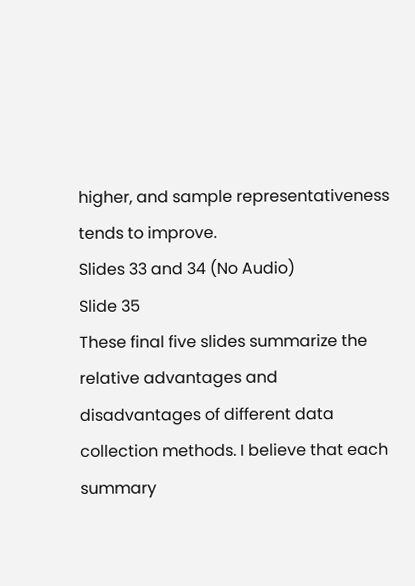higher, and sample representativeness tends to improve.
Slides 33 and 34 (No Audio)
Slide 35
These final five slides summarize the relative advantages and disadvantages of different data
collection methods. I believe that each summary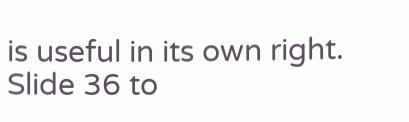is useful in its own right.
Slide 36 to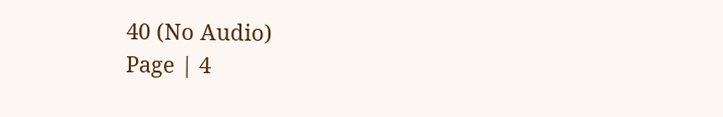40 (No Audio)
Page | 4